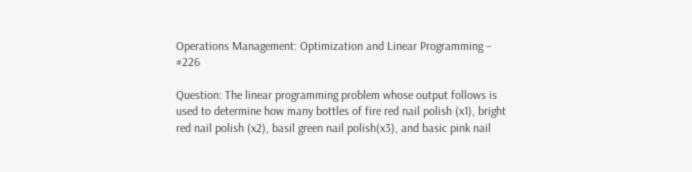Operations Management: Optimization and Linear Programming – #226

Question: The linear programming problem whose output follows is used to determine how many bottles of fire red nail polish (x1), bright red nail polish (x2), basil green nail polish(x3), and basic pink nail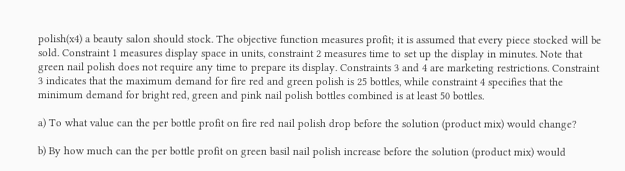polish(x4) a beauty salon should stock. The objective function measures profit; it is assumed that every piece stocked will be sold. Constraint 1 measures display space in units, constraint 2 measures time to set up the display in minutes. Note that green nail polish does not require any time to prepare its display. Constraints 3 and 4 are marketing restrictions. Constraint 3 indicates that the maximum demand for fire red and green polish is 25 bottles, while constraint 4 specifies that the minimum demand for bright red, green and pink nail polish bottles combined is at least 50 bottles.

a) To what value can the per bottle profit on fire red nail polish drop before the solution (product mix) would change?

b) By how much can the per bottle profit on green basil nail polish increase before the solution (product mix) would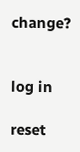change?


log in

reset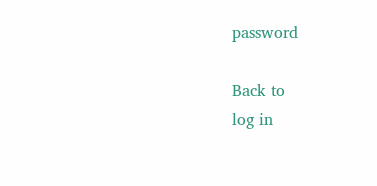password

Back to
log in